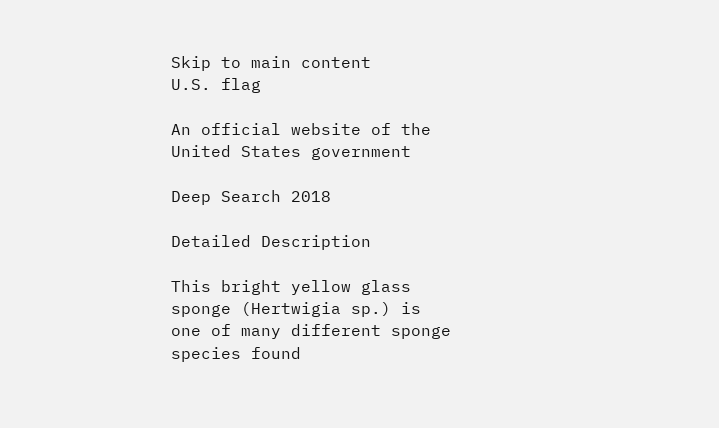Skip to main content
U.S. flag

An official website of the United States government

Deep Search 2018

Detailed Description

This bright yellow glass sponge (Hertwigia sp.) is one of many different sponge species found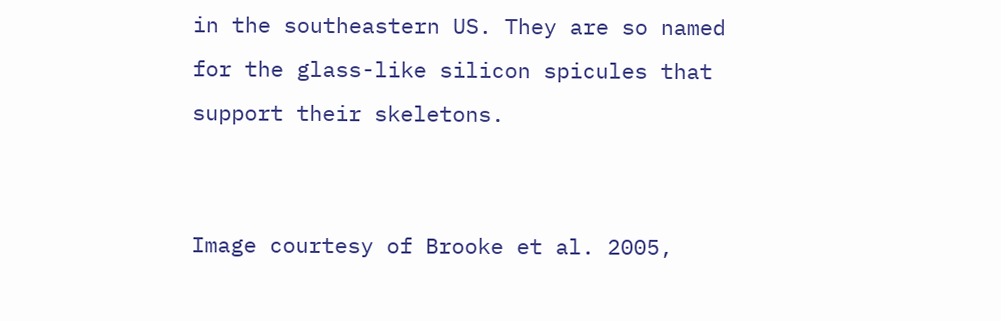in the southeastern US. They are so named for the glass-like silicon spicules that support their skeletons.


Image courtesy of Brooke et al. 2005,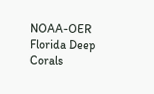NOAA-OER Florida Deep Corals